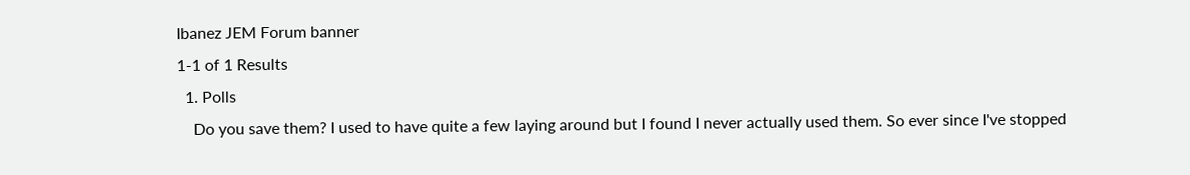Ibanez JEM Forum banner
1-1 of 1 Results
  1. Polls
    Do you save them? I used to have quite a few laying around but I found I never actually used them. So ever since I've stopped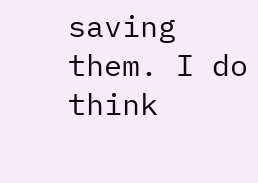saving them. I do think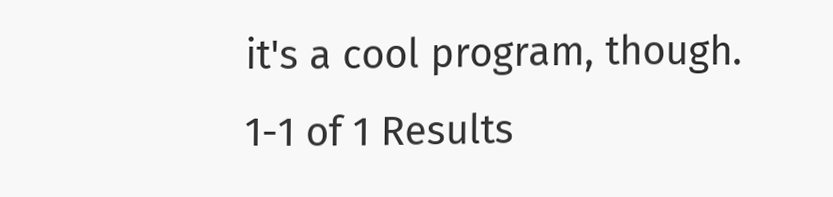it's a cool program, though.
1-1 of 1 Results